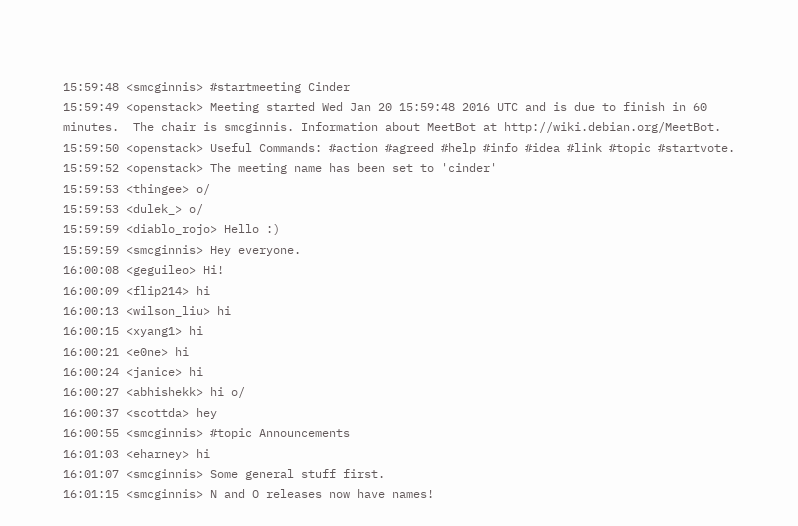15:59:48 <smcginnis> #startmeeting Cinder
15:59:49 <openstack> Meeting started Wed Jan 20 15:59:48 2016 UTC and is due to finish in 60 minutes.  The chair is smcginnis. Information about MeetBot at http://wiki.debian.org/MeetBot.
15:59:50 <openstack> Useful Commands: #action #agreed #help #info #idea #link #topic #startvote.
15:59:52 <openstack> The meeting name has been set to 'cinder'
15:59:53 <thingee> o/
15:59:53 <dulek_> o/
15:59:59 <diablo_rojo> Hello :)
15:59:59 <smcginnis> Hey everyone.
16:00:08 <geguileo> Hi!
16:00:09 <flip214> hi
16:00:13 <wilson_liu> hi
16:00:15 <xyang1> hi
16:00:21 <e0ne> hi
16:00:24 <janice> hi
16:00:27 <abhishekk> hi o/
16:00:37 <scottda> hey
16:00:55 <smcginnis> #topic Announcements
16:01:03 <eharney> hi
16:01:07 <smcginnis> Some general stuff first.
16:01:15 <smcginnis> N and O releases now have names!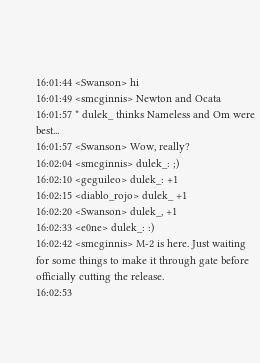16:01:44 <Swanson> hi
16:01:49 <smcginnis> Newton and Ocata
16:01:57 * dulek_ thinks Nameless and Om were best...
16:01:57 <Swanson> Wow, really?
16:02:04 <smcginnis> dulek_: ;)
16:02:10 <geguileo> dulek_: +1
16:02:15 <diablo_rojo> dulek_ +1
16:02:20 <Swanson> dulek_, +1
16:02:33 <e0ne> dulek_: :)
16:02:42 <smcginnis> M-2 is here. Just waiting for some things to make it through gate before officially cutting the release.
16:02:53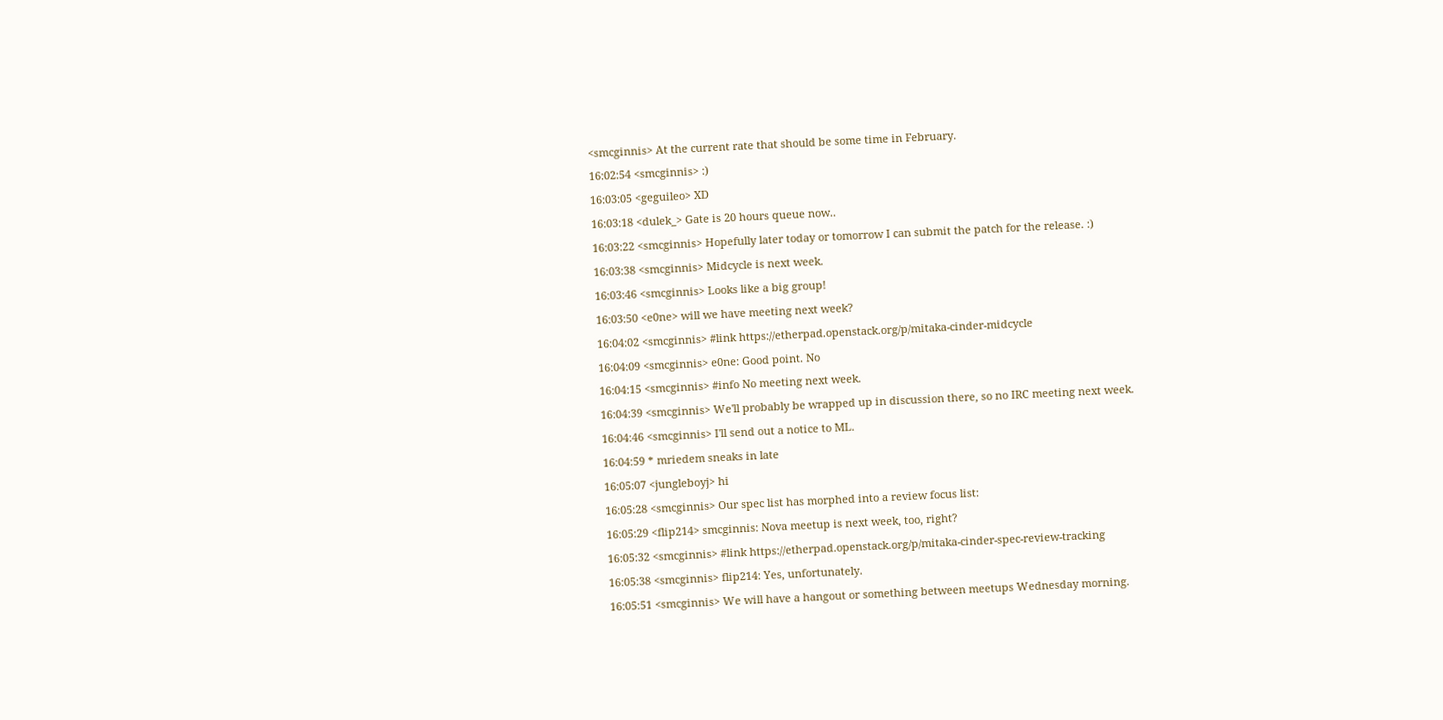<smcginnis> At the current rate that should be some time in February.
16:02:54 <smcginnis> :)
16:03:05 <geguileo> XD
16:03:18 <dulek_> Gate is 20 hours queue now..
16:03:22 <smcginnis> Hopefully later today or tomorrow I can submit the patch for the release. :)
16:03:38 <smcginnis> Midcycle is next week.
16:03:46 <smcginnis> Looks like a big group!
16:03:50 <e0ne> will we have meeting next week?
16:04:02 <smcginnis> #link https://etherpad.openstack.org/p/mitaka-cinder-midcycle
16:04:09 <smcginnis> e0ne: Good point. No
16:04:15 <smcginnis> #info No meeting next week.
16:04:39 <smcginnis> We'll probably be wrapped up in discussion there, so no IRC meeting next week.
16:04:46 <smcginnis> I'll send out a notice to ML.
16:04:59 * mriedem sneaks in late
16:05:07 <jungleboyj> hi
16:05:28 <smcginnis> Our spec list has morphed into a review focus list:
16:05:29 <flip214> smcginnis: Nova meetup is next week, too, right?
16:05:32 <smcginnis> #link https://etherpad.openstack.org/p/mitaka-cinder-spec-review-tracking
16:05:38 <smcginnis> flip214: Yes, unfortunately.
16:05:51 <smcginnis> We will have a hangout or something between meetups Wednesday morning.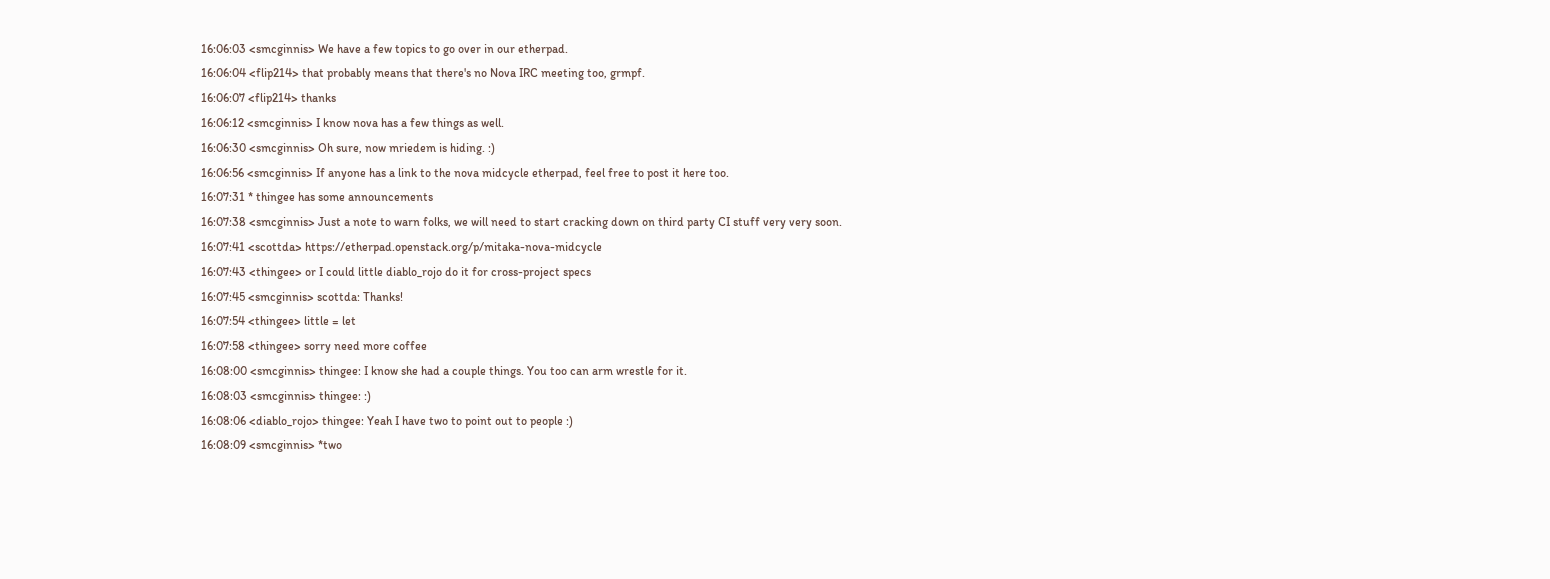16:06:03 <smcginnis> We have a few topics to go over in our etherpad.
16:06:04 <flip214> that probably means that there's no Nova IRC meeting too, grmpf.
16:06:07 <flip214> thanks
16:06:12 <smcginnis> I know nova has a few things as well.
16:06:30 <smcginnis> Oh sure, now mriedem is hiding. :)
16:06:56 <smcginnis> If anyone has a link to the nova midcycle etherpad, feel free to post it here too.
16:07:31 * thingee has some announcements
16:07:38 <smcginnis> Just a note to warn folks, we will need to start cracking down on third party CI stuff very very soon.
16:07:41 <scottda> https://etherpad.openstack.org/p/mitaka-nova-midcycle
16:07:43 <thingee> or I could little diablo_rojo do it for cross-project specs
16:07:45 <smcginnis> scottda: Thanks!
16:07:54 <thingee> little = let
16:07:58 <thingee> sorry need more coffee
16:08:00 <smcginnis> thingee: I know she had a couple things. You too can arm wrestle for it.
16:08:03 <smcginnis> thingee: :)
16:08:06 <diablo_rojo> thingee: Yeah I have two to point out to people :)
16:08:09 <smcginnis> *two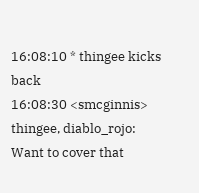16:08:10 * thingee kicks back
16:08:30 <smcginnis> thingee, diablo_rojo: Want to cover that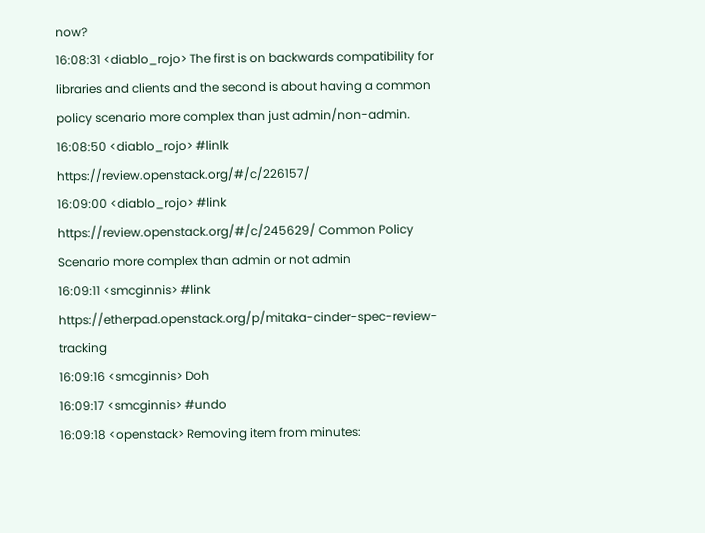now?
16:08:31 <diablo_rojo> The first is on backwards compatibility for libraries and clients and the second is about having a common policy scenario more complex than just admin/non-admin.
16:08:50 <diablo_rojo> #linlk https://review.openstack.org/#/c/226157/
16:09:00 <diablo_rojo> #link https://review.openstack.org/#/c/245629/ Common Policy Scenario more complex than admin or not admin
16:09:11 <smcginnis> #link https://etherpad.openstack.org/p/mitaka-cinder-spec-review-tracking
16:09:16 <smcginnis> Doh
16:09:17 <smcginnis> #undo
16:09:18 <openstack> Removing item from minutes: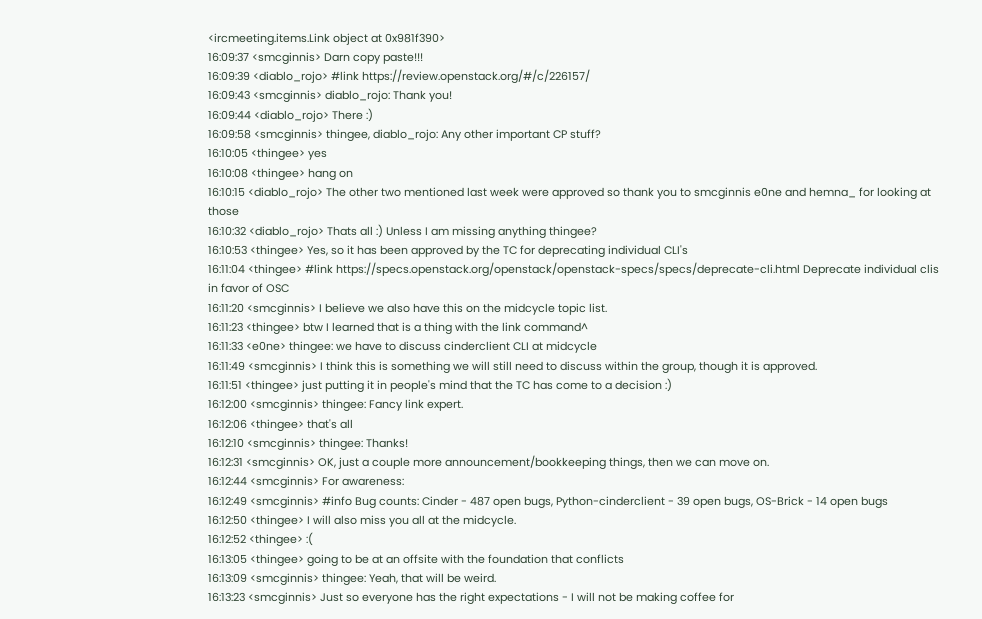<ircmeeting.items.Link object at 0x981f390>
16:09:37 <smcginnis> Darn copy paste!!!
16:09:39 <diablo_rojo> #link https://review.openstack.org/#/c/226157/
16:09:43 <smcginnis> diablo_rojo: Thank you!
16:09:44 <diablo_rojo> There :)
16:09:58 <smcginnis> thingee, diablo_rojo: Any other important CP stuff?
16:10:05 <thingee> yes
16:10:08 <thingee> hang on
16:10:15 <diablo_rojo> The other two mentioned last week were approved so thank you to smcginnis e0ne and hemna_ for looking at those
16:10:32 <diablo_rojo> Thats all :) Unless I am missing anything thingee?
16:10:53 <thingee> Yes, so it has been approved by the TC for deprecating individual CLI's
16:11:04 <thingee> #link https://specs.openstack.org/openstack/openstack-specs/specs/deprecate-cli.html Deprecate individual clis in favor of OSC
16:11:20 <smcginnis> I believe we also have this on the midcycle topic list.
16:11:23 <thingee> btw I learned that is a thing with the link command^
16:11:33 <e0ne> thingee: we have to discuss cinderclient CLI at midcycle
16:11:49 <smcginnis> I think this is something we will still need to discuss within the group, though it is approved.
16:11:51 <thingee> just putting it in people's mind that the TC has come to a decision :)
16:12:00 <smcginnis> thingee: Fancy link expert.
16:12:06 <thingee> that's all
16:12:10 <smcginnis> thingee: Thanks!
16:12:31 <smcginnis> OK, just a couple more announcement/bookkeeping things, then we can move on.
16:12:44 <smcginnis> For awareness:
16:12:49 <smcginnis> #info Bug counts: Cinder - 487 open bugs, Python-cinderclient - 39 open bugs, OS-Brick - 14 open bugs
16:12:50 <thingee> I will also miss you all at the midcycle.
16:12:52 <thingee> :(
16:13:05 <thingee> going to be at an offsite with the foundation that conflicts
16:13:09 <smcginnis> thingee: Yeah, that will be weird.
16:13:23 <smcginnis> Just so everyone has the right expectations - I will not be making coffee for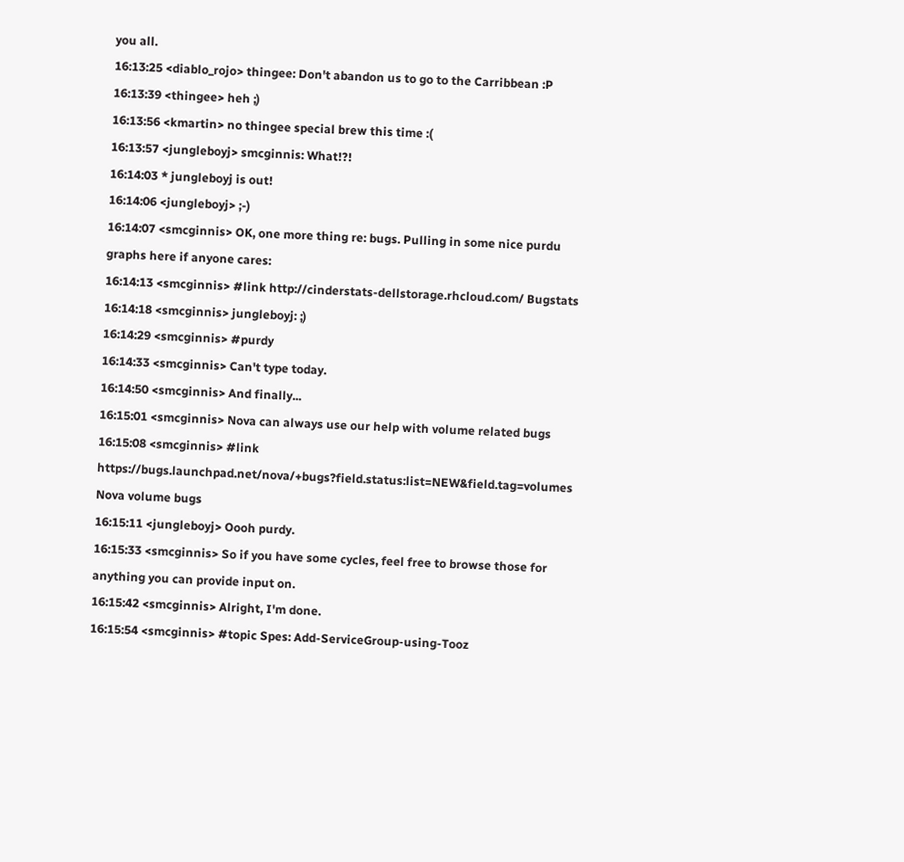you all.
16:13:25 <diablo_rojo> thingee: Don't abandon us to go to the Carribbean :P
16:13:39 <thingee> heh ;)
16:13:56 <kmartin> no thingee special brew this time :(
16:13:57 <jungleboyj> smcginnis: What!?!
16:14:03 * jungleboyj is out!
16:14:06 <jungleboyj> ;-)
16:14:07 <smcginnis> OK, one more thing re: bugs. Pulling in some nice purdu graphs here if anyone cares:
16:14:13 <smcginnis> #link http://cinderstats-dellstorage.rhcloud.com/ Bugstats
16:14:18 <smcginnis> jungleboyj: ;)
16:14:29 <smcginnis> #purdy
16:14:33 <smcginnis> Can't type today.
16:14:50 <smcginnis> And finally...
16:15:01 <smcginnis> Nova can always use our help with volume related bugs
16:15:08 <smcginnis> #link https://bugs.launchpad.net/nova/+bugs?field.status:list=NEW&field.tag=volumes Nova volume bugs
16:15:11 <jungleboyj> Oooh purdy.
16:15:33 <smcginnis> So if you have some cycles, feel free to browse those for anything you can provide input on.
16:15:42 <smcginnis> Alright, I'm done.
16:15:54 <smcginnis> #topic Spes: Add-ServiceGroup-using-Tooz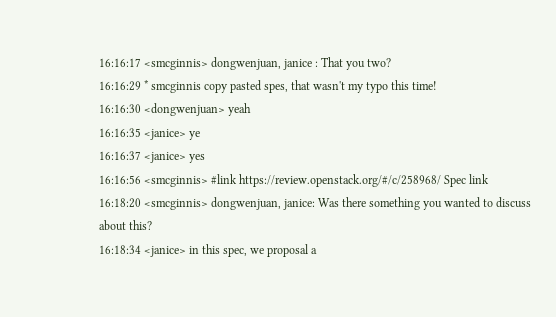16:16:17 <smcginnis> dongwenjuan, janice : That you two?
16:16:29 * smcginnis copy pasted spes, that wasn't my typo this time!
16:16:30 <dongwenjuan> yeah
16:16:35 <janice> ye
16:16:37 <janice> yes
16:16:56 <smcginnis> #link https://review.openstack.org/#/c/258968/ Spec link
16:18:20 <smcginnis> dongwenjuan, janice: Was there something you wanted to discuss about this?
16:18:34 <janice> in this spec, we proposal a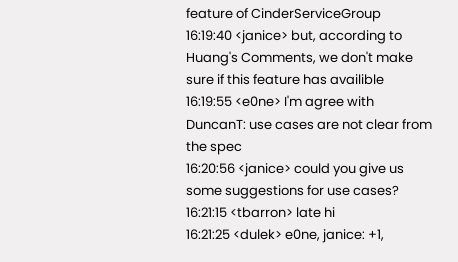feature of CinderServiceGroup
16:19:40 <janice> but, according to Huang's Comments, we don't make sure if this feature has availible
16:19:55 <e0ne> I'm agree with DuncanT: use cases are not clear from the spec
16:20:56 <janice> could you give us some suggestions for use cases?
16:21:15 <tbarron> late hi
16:21:25 <dulek> e0ne, janice: +1,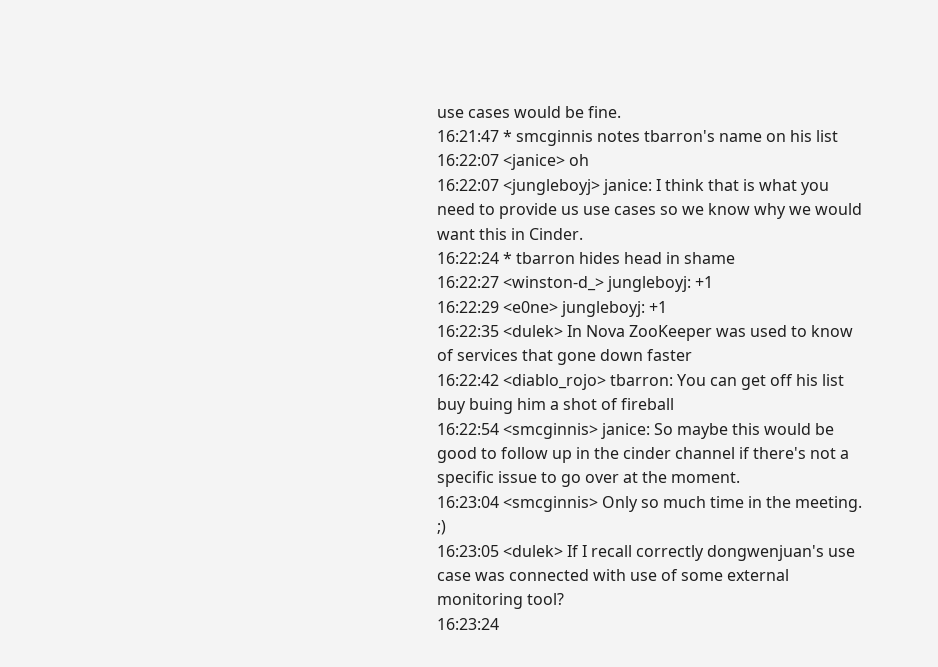use cases would be fine.
16:21:47 * smcginnis notes tbarron's name on his list
16:22:07 <janice> oh
16:22:07 <jungleboyj> janice: I think that is what you need to provide us use cases so we know why we would want this in Cinder.
16:22:24 * tbarron hides head in shame
16:22:27 <winston-d_> jungleboyj: +1
16:22:29 <e0ne> jungleboyj: +1
16:22:35 <dulek> In Nova ZooKeeper was used to know of services that gone down faster
16:22:42 <diablo_rojo> tbarron: You can get off his list buy buing him a shot of fireball
16:22:54 <smcginnis> janice: So maybe this would be good to follow up in the cinder channel if there's not a specific issue to go over at the moment.
16:23:04 <smcginnis> Only so much time in the meeting. ;)
16:23:05 <dulek> If I recall correctly dongwenjuan's use case was connected with use of some external monitoring tool?
16:23:24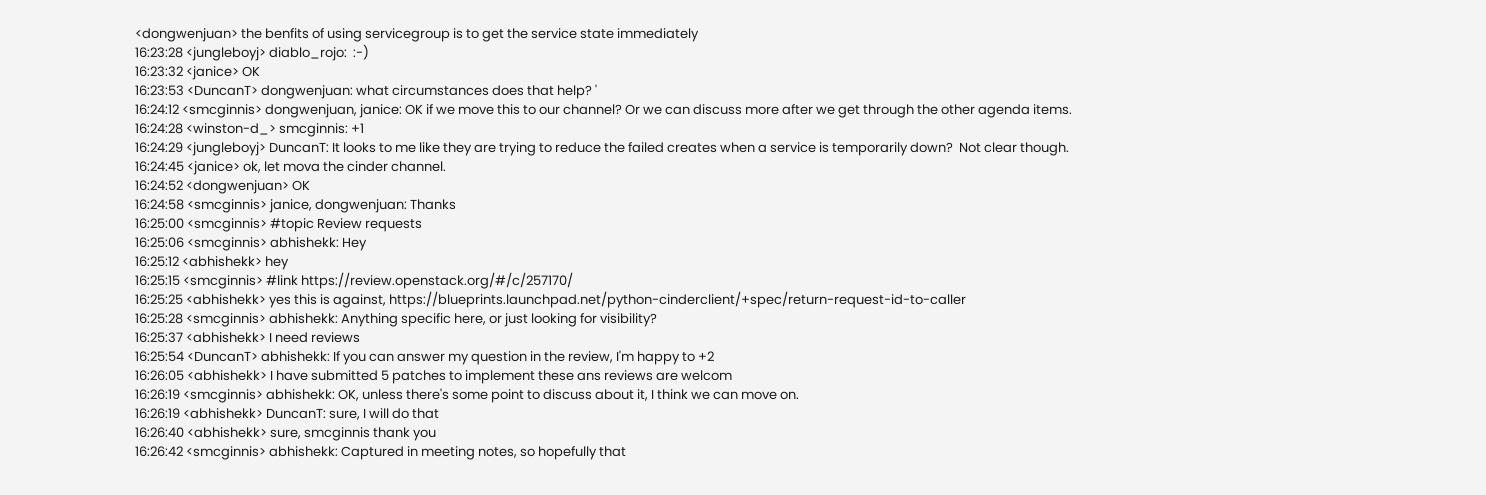<dongwenjuan> the benfits of using servicegroup is to get the service state immediately
16:23:28 <jungleboyj> diablo_rojo:  :-)
16:23:32 <janice> OK
16:23:53 <DuncanT> dongwenjuan: what circumstances does that help? '
16:24:12 <smcginnis> dongwenjuan, janice: OK if we move this to our channel? Or we can discuss more after we get through the other agenda items.
16:24:28 <winston-d_> smcginnis: +1
16:24:29 <jungleboyj> DuncanT: It looks to me like they are trying to reduce the failed creates when a service is temporarily down?  Not clear though.
16:24:45 <janice> ok, let mova the cinder channel.
16:24:52 <dongwenjuan> OK
16:24:58 <smcginnis> janice, dongwenjuan: Thanks
16:25:00 <smcginnis> #topic Review requests
16:25:06 <smcginnis> abhishekk: Hey
16:25:12 <abhishekk> hey
16:25:15 <smcginnis> #link https://review.openstack.org/#/c/257170/
16:25:25 <abhishekk> yes this is against, https://blueprints.launchpad.net/python-cinderclient/+spec/return-request-id-to-caller
16:25:28 <smcginnis> abhishekk: Anything specific here, or just looking for visibility?
16:25:37 <abhishekk> I need reviews
16:25:54 <DuncanT> abhishekk: If you can answer my question in the review, I'm happy to +2
16:26:05 <abhishekk> I have submitted 5 patches to implement these ans reviews are welcom
16:26:19 <smcginnis> abhishekk: OK, unless there's some point to discuss about it, I think we can move on.
16:26:19 <abhishekk> DuncanT: sure, I will do that
16:26:40 <abhishekk> sure, smcginnis thank you
16:26:42 <smcginnis> abhishekk: Captured in meeting notes, so hopefully that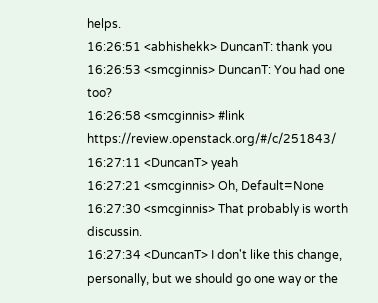helps.
16:26:51 <abhishekk> DuncanT: thank you
16:26:53 <smcginnis> DuncanT: You had one too?
16:26:58 <smcginnis> #link https://review.openstack.org/#/c/251843/
16:27:11 <DuncanT> yeah
16:27:21 <smcginnis> Oh, Default=None
16:27:30 <smcginnis> That probably is worth discussin.
16:27:34 <DuncanT> I don't like this change, personally, but we should go one way or the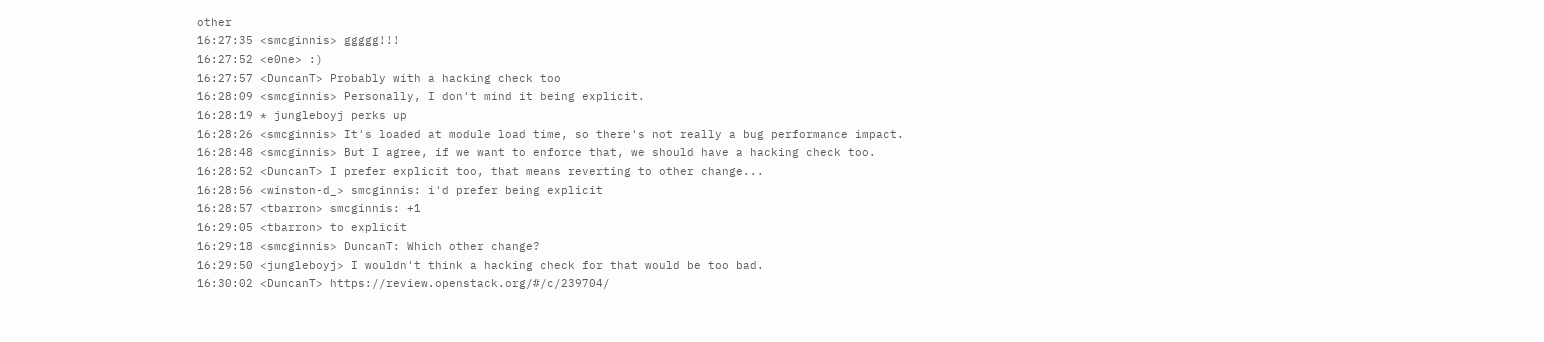other
16:27:35 <smcginnis> ggggg!!!
16:27:52 <e0ne> :)
16:27:57 <DuncanT> Probably with a hacking check too
16:28:09 <smcginnis> Personally, I don't mind it being explicit.
16:28:19 * jungleboyj perks up
16:28:26 <smcginnis> It's loaded at module load time, so there's not really a bug performance impact.
16:28:48 <smcginnis> But I agree, if we want to enforce that, we should have a hacking check too.
16:28:52 <DuncanT> I prefer explicit too, that means reverting to other change...
16:28:56 <winston-d_> smcginnis: i'd prefer being explicit
16:28:57 <tbarron> smcginnis: +1
16:29:05 <tbarron> to explicit
16:29:18 <smcginnis> DuncanT: Which other change?
16:29:50 <jungleboyj> I wouldn't think a hacking check for that would be too bad.
16:30:02 <DuncanT> https://review.openstack.org/#/c/239704/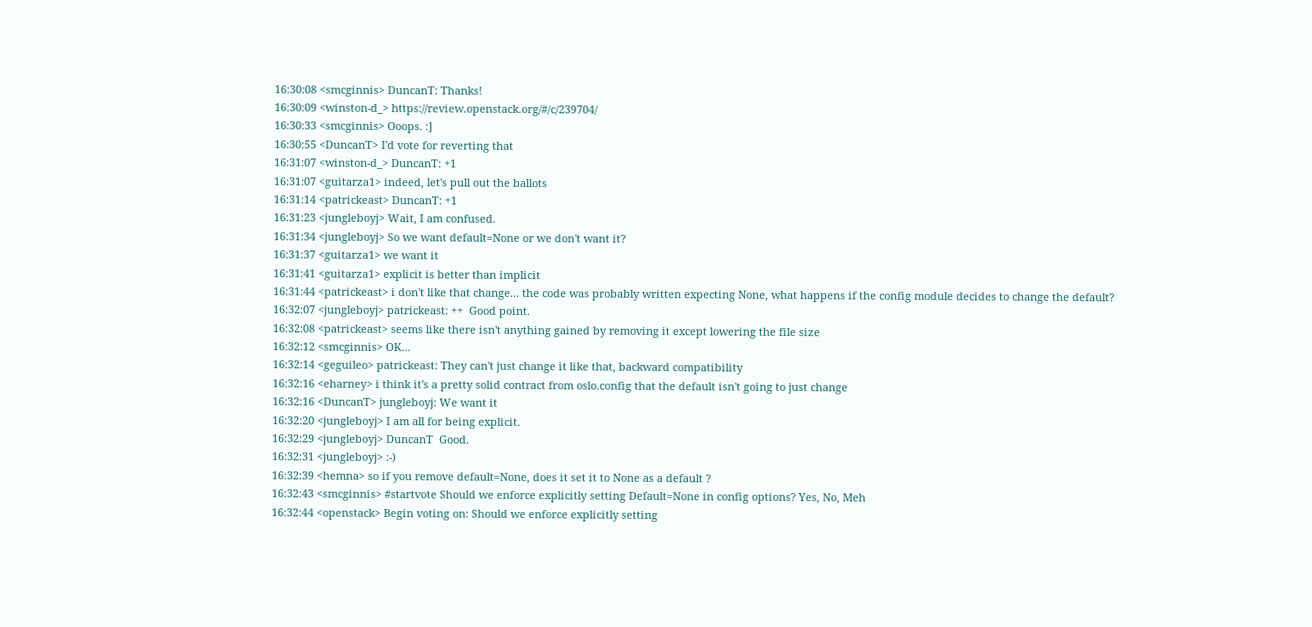16:30:08 <smcginnis> DuncanT: Thanks!
16:30:09 <winston-d_> https://review.openstack.org/#/c/239704/
16:30:33 <smcginnis> Ooops. :]
16:30:55 <DuncanT> I'd vote for reverting that
16:31:07 <winston-d_> DuncanT: +1
16:31:07 <guitarza1> indeed, let's pull out the ballots
16:31:14 <patrickeast> DuncanT: +1
16:31:23 <jungleboyj> Wait, I am confused.
16:31:34 <jungleboyj> So we want default=None or we don't want it?
16:31:37 <guitarza1> we want it
16:31:41 <guitarza1> explicit is better than implicit
16:31:44 <patrickeast> i don't like that change... the code was probably written expecting None, what happens if the config module decides to change the default?
16:32:07 <jungleboyj> patrickeast: ++  Good point.
16:32:08 <patrickeast> seems like there isn't anything gained by removing it except lowering the file size
16:32:12 <smcginnis> OK...
16:32:14 <geguileo> patrickeast: They can't just change it like that, backward compatibility
16:32:16 <eharney> i think it's a pretty solid contract from oslo.config that the default isn't going to just change
16:32:16 <DuncanT> jungleboyj: We want it
16:32:20 <jungleboyj> I am all for being explicit.
16:32:29 <jungleboyj> DuncanT  Good.
16:32:31 <jungleboyj> :-)
16:32:39 <hemna> so if you remove default=None, does it set it to None as a default ?
16:32:43 <smcginnis> #startvote Should we enforce explicitly setting Default=None in config options? Yes, No, Meh
16:32:44 <openstack> Begin voting on: Should we enforce explicitly setting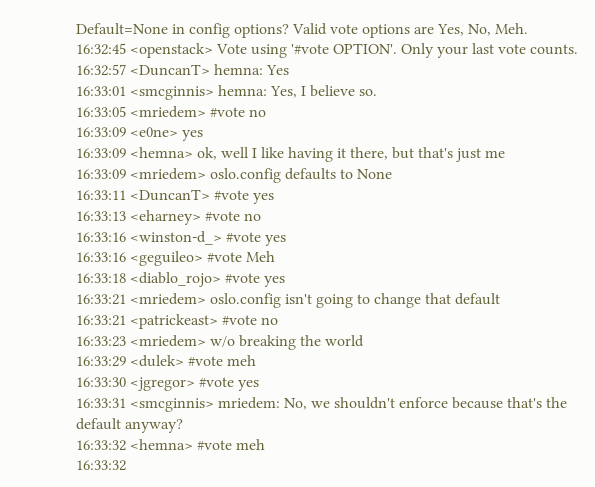Default=None in config options? Valid vote options are Yes, No, Meh.
16:32:45 <openstack> Vote using '#vote OPTION'. Only your last vote counts.
16:32:57 <DuncanT> hemna: Yes
16:33:01 <smcginnis> hemna: Yes, I believe so.
16:33:05 <mriedem> #vote no
16:33:09 <e0ne> yes
16:33:09 <hemna> ok, well I like having it there, but that's just me
16:33:09 <mriedem> oslo.config defaults to None
16:33:11 <DuncanT> #vote yes
16:33:13 <eharney> #vote no
16:33:16 <winston-d_> #vote yes
16:33:16 <geguileo> #vote Meh
16:33:18 <diablo_rojo> #vote yes
16:33:21 <mriedem> oslo.config isn't going to change that default
16:33:21 <patrickeast> #vote no
16:33:23 <mriedem> w/o breaking the world
16:33:29 <dulek> #vote meh
16:33:30 <jgregor> #vote yes
16:33:31 <smcginnis> mriedem: No, we shouldn't enforce because that's the default anyway?
16:33:32 <hemna> #vote meh
16:33:32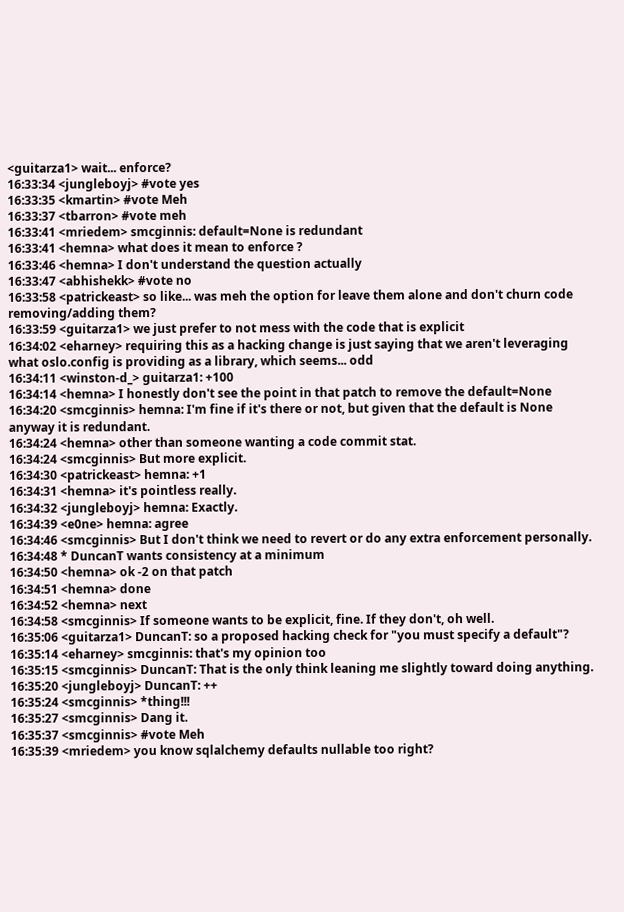<guitarza1> wait... enforce?
16:33:34 <jungleboyj> #vote yes
16:33:35 <kmartin> #vote Meh
16:33:37 <tbarron> #vote meh
16:33:41 <mriedem> smcginnis: default=None is redundant
16:33:41 <hemna> what does it mean to enforce ?
16:33:46 <hemna> I don't understand the question actually
16:33:47 <abhishekk> #vote no
16:33:58 <patrickeast> so like... was meh the option for leave them alone and don't churn code removing/adding them?
16:33:59 <guitarza1> we just prefer to not mess with the code that is explicit
16:34:02 <eharney> requiring this as a hacking change is just saying that we aren't leveraging what oslo.config is providing as a library, which seems... odd
16:34:11 <winston-d_> guitarza1: +100
16:34:14 <hemna> I honestly don't see the point in that patch to remove the default=None
16:34:20 <smcginnis> hemna: I'm fine if it's there or not, but given that the default is None anyway it is redundant.
16:34:24 <hemna> other than someone wanting a code commit stat.
16:34:24 <smcginnis> But more explicit.
16:34:30 <patrickeast> hemna: +1
16:34:31 <hemna> it's pointless really.
16:34:32 <jungleboyj> hemna: Exactly.
16:34:39 <e0ne> hemna: agree
16:34:46 <smcginnis> But I don't think we need to revert or do any extra enforcement personally.
16:34:48 * DuncanT wants consistency at a minimum
16:34:50 <hemna> ok -2 on that patch
16:34:51 <hemna> done
16:34:52 <hemna> next
16:34:58 <smcginnis> If someone wants to be explicit, fine. If they don't, oh well.
16:35:06 <guitarza1> DuncanT: so a proposed hacking check for "you must specify a default"?
16:35:14 <eharney> smcginnis: that's my opinion too
16:35:15 <smcginnis> DuncanT: That is the only think leaning me slightly toward doing anything.
16:35:20 <jungleboyj> DuncanT: ++
16:35:24 <smcginnis> *thing!!!
16:35:27 <smcginnis> Dang it.
16:35:37 <smcginnis> #vote Meh
16:35:39 <mriedem> you know sqlalchemy defaults nullable too right?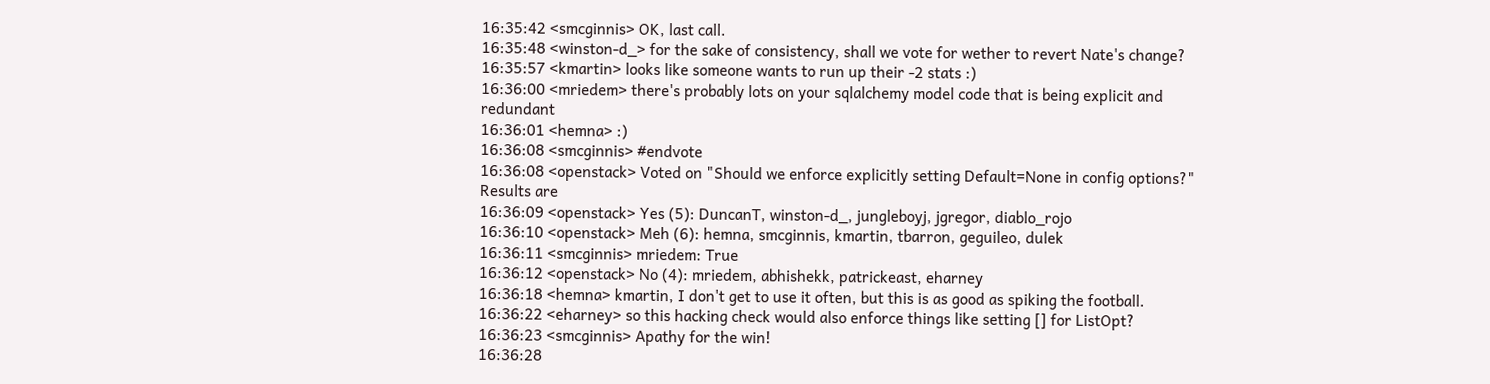16:35:42 <smcginnis> OK, last call.
16:35:48 <winston-d_> for the sake of consistency, shall we vote for wether to revert Nate's change?
16:35:57 <kmartin> looks like someone wants to run up their -2 stats :)
16:36:00 <mriedem> there's probably lots on your sqlalchemy model code that is being explicit and redundant
16:36:01 <hemna> :)
16:36:08 <smcginnis> #endvote
16:36:08 <openstack> Voted on "Should we enforce explicitly setting Default=None in config options?" Results are
16:36:09 <openstack> Yes (5): DuncanT, winston-d_, jungleboyj, jgregor, diablo_rojo
16:36:10 <openstack> Meh (6): hemna, smcginnis, kmartin, tbarron, geguileo, dulek
16:36:11 <smcginnis> mriedem: True
16:36:12 <openstack> No (4): mriedem, abhishekk, patrickeast, eharney
16:36:18 <hemna> kmartin, I don't get to use it often, but this is as good as spiking the football.
16:36:22 <eharney> so this hacking check would also enforce things like setting [] for ListOpt?
16:36:23 <smcginnis> Apathy for the win!
16:36:28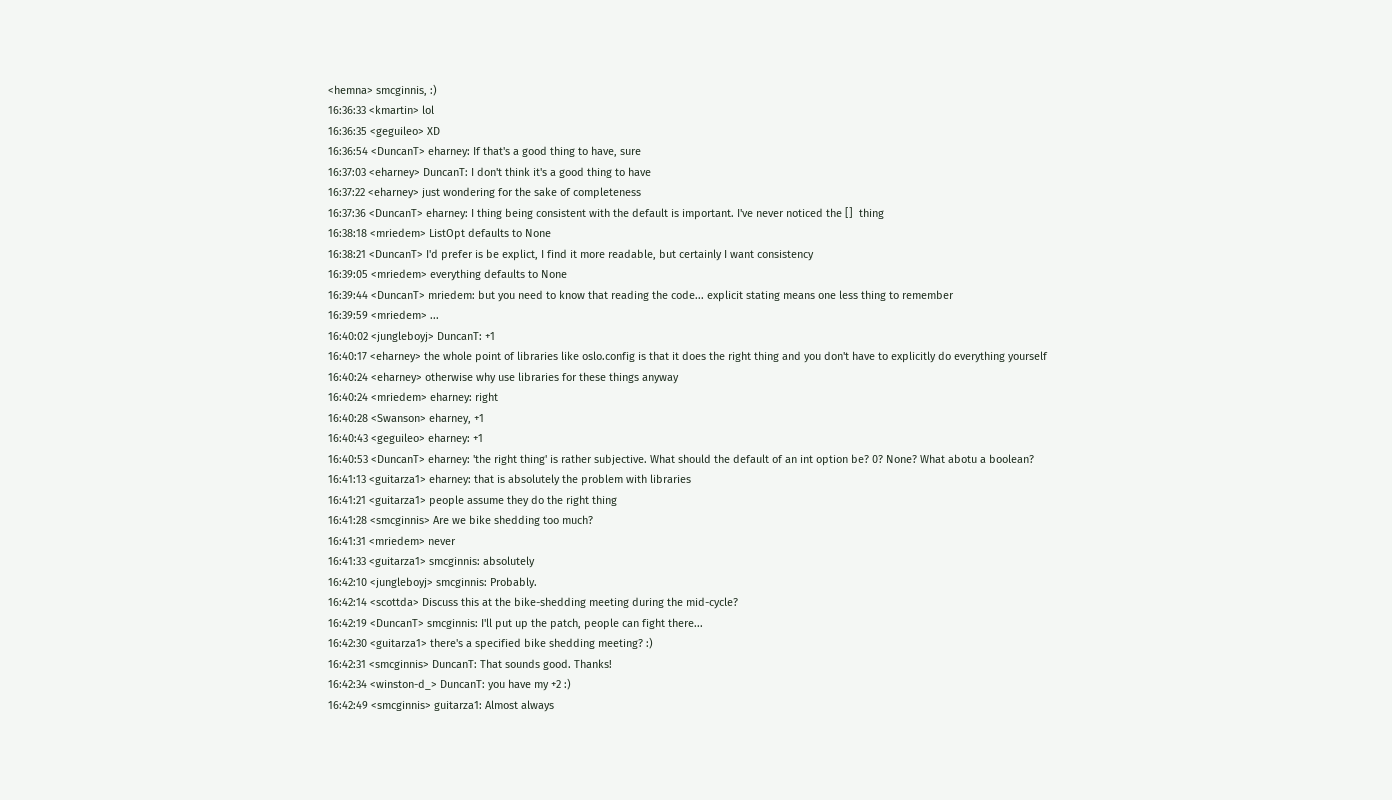<hemna> smcginnis, :)
16:36:33 <kmartin> lol
16:36:35 <geguileo> XD
16:36:54 <DuncanT> eharney: If that's a good thing to have, sure
16:37:03 <eharney> DuncanT: I don't think it's a good thing to have
16:37:22 <eharney> just wondering for the sake of completeness
16:37:36 <DuncanT> eharney: I thing being consistent with the default is important. I've never noticed the []  thing
16:38:18 <mriedem> ListOpt defaults to None
16:38:21 <DuncanT> I'd prefer is be explict, I find it more readable, but certainly I want consistency
16:39:05 <mriedem> everything defaults to None
16:39:44 <DuncanT> mriedem: but you need to know that reading the code... explicit stating means one less thing to remember
16:39:59 <mriedem> ...
16:40:02 <jungleboyj> DuncanT: +1
16:40:17 <eharney> the whole point of libraries like oslo.config is that it does the right thing and you don't have to explicitly do everything yourself
16:40:24 <eharney> otherwise why use libraries for these things anyway
16:40:24 <mriedem> eharney: right
16:40:28 <Swanson> eharney, +1
16:40:43 <geguileo> eharney: +1
16:40:53 <DuncanT> eharney: 'the right thing' is rather subjective. What should the default of an int option be? 0? None? What abotu a boolean?
16:41:13 <guitarza1> eharney: that is absolutely the problem with libraries
16:41:21 <guitarza1> people assume they do the right thing
16:41:28 <smcginnis> Are we bike shedding too much?
16:41:31 <mriedem> never
16:41:33 <guitarza1> smcginnis: absolutely
16:42:10 <jungleboyj> smcginnis: Probably.
16:42:14 <scottda> Discuss this at the bike-shedding meeting during the mid-cycle?
16:42:19 <DuncanT> smcginnis: I'll put up the patch, people can fight there...
16:42:30 <guitarza1> there's a specified bike shedding meeting? :)
16:42:31 <smcginnis> DuncanT: That sounds good. Thanks!
16:42:34 <winston-d_> DuncanT: you have my +2 :)
16:42:49 <smcginnis> guitarza1: Almost always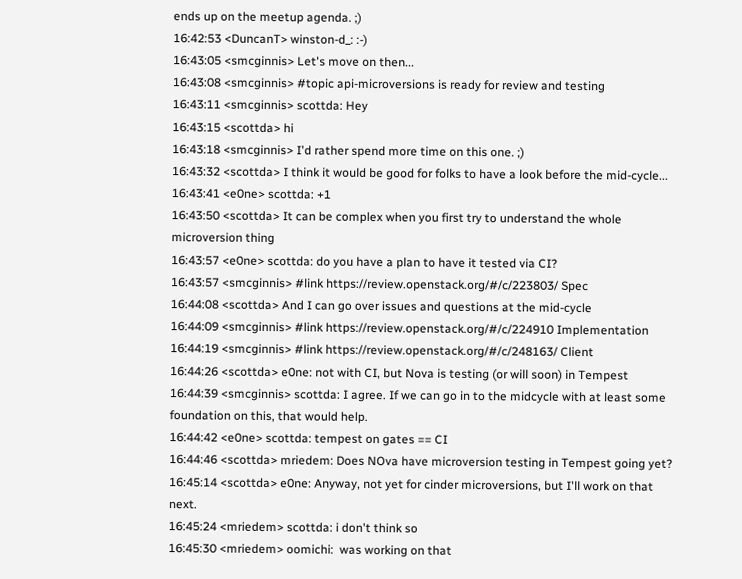ends up on the meetup agenda. ;)
16:42:53 <DuncanT> winston-d_: :-)
16:43:05 <smcginnis> Let's move on then...
16:43:08 <smcginnis> #topic api-microversions is ready for review and testing
16:43:11 <smcginnis> scottda: Hey
16:43:15 <scottda> hi
16:43:18 <smcginnis> I'd rather spend more time on this one. ;)
16:43:32 <scottda> I think it would be good for folks to have a look before the mid-cycle...
16:43:41 <e0ne> scottda: +1
16:43:50 <scottda> It can be complex when you first try to understand the whole microversion thing
16:43:57 <e0ne> scottda: do you have a plan to have it tested via CI?
16:43:57 <smcginnis> #link https://review.openstack.org/#/c/223803/ Spec
16:44:08 <scottda> And I can go over issues and questions at the mid-cycle
16:44:09 <smcginnis> #link https://review.openstack.org/#/c/224910 Implementation
16:44:19 <smcginnis> #link https://review.openstack.org/#/c/248163/ Client
16:44:26 <scottda> e0ne: not with CI, but Nova is testing (or will soon) in Tempest
16:44:39 <smcginnis> scottda: I agree. If we can go in to the midcycle with at least some foundation on this, that would help.
16:44:42 <e0ne> scottda: tempest on gates == CI
16:44:46 <scottda> mriedem: Does NOva have microversion testing in Tempest going yet?
16:45:14 <scottda> e0ne: Anyway, not yet for cinder microversions, but I'll work on that next.
16:45:24 <mriedem> scottda: i don't think so
16:45:30 <mriedem> oomichi:  was working on that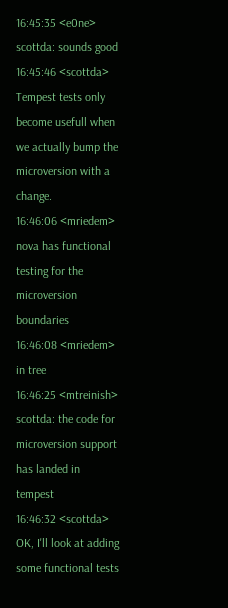16:45:35 <e0ne> scottda: sounds good
16:45:46 <scottda> Tempest tests only become usefull when we actually bump the microversion with a change.
16:46:06 <mriedem> nova has functional testing for the microversion boundaries
16:46:08 <mriedem> in tree
16:46:25 <mtreinish> scottda: the code for microversion support has landed in tempest
16:46:32 <scottda> OK, I'll look at adding some functional tests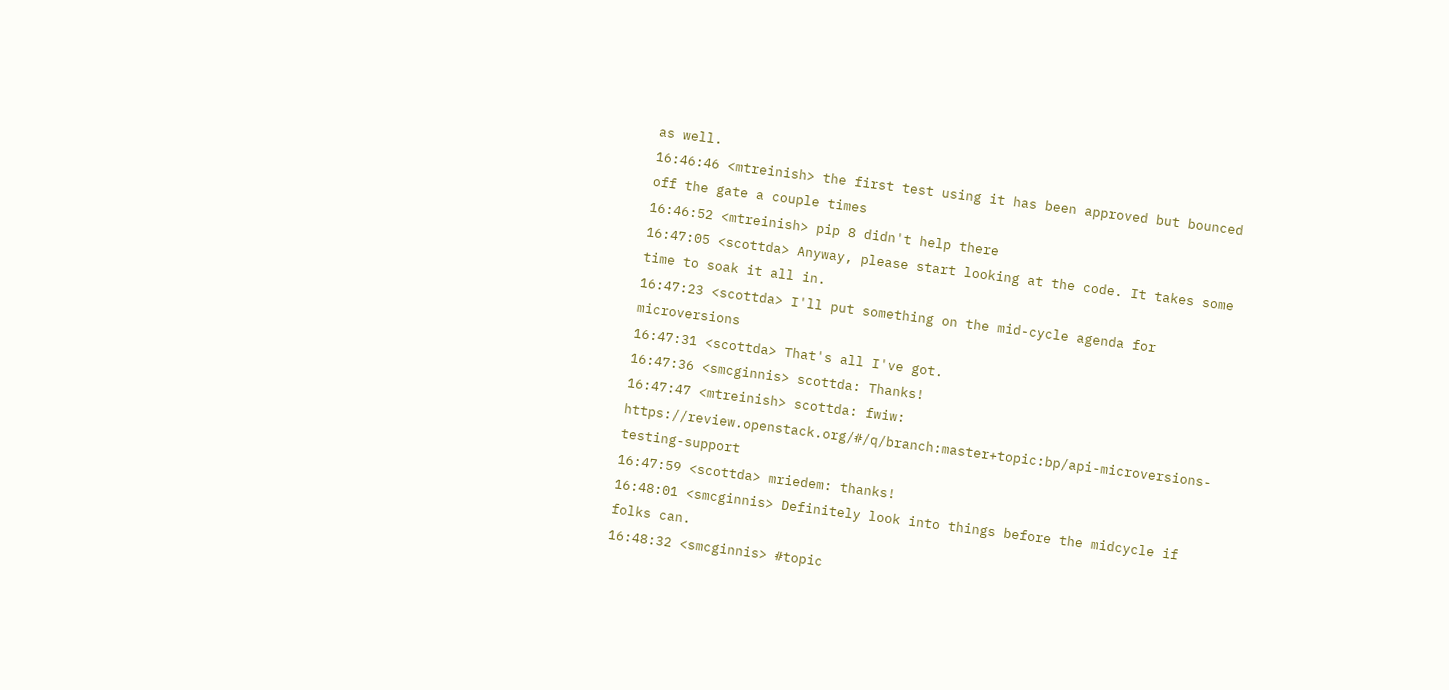as well.
16:46:46 <mtreinish> the first test using it has been approved but bounced off the gate a couple times
16:46:52 <mtreinish> pip 8 didn't help there
16:47:05 <scottda> Anyway, please start looking at the code. It takes some time to soak it all in.
16:47:23 <scottda> I'll put something on the mid-cycle agenda for microversions
16:47:31 <scottda> That's all I've got.
16:47:36 <smcginnis> scottda: Thanks!
16:47:47 <mtreinish> scottda: fwiw: https://review.openstack.org/#/q/branch:master+topic:bp/api-microversions-testing-support
16:47:59 <scottda> mriedem: thanks!
16:48:01 <smcginnis> Definitely look into things before the midcycle if folks can.
16:48:32 <smcginnis> #topic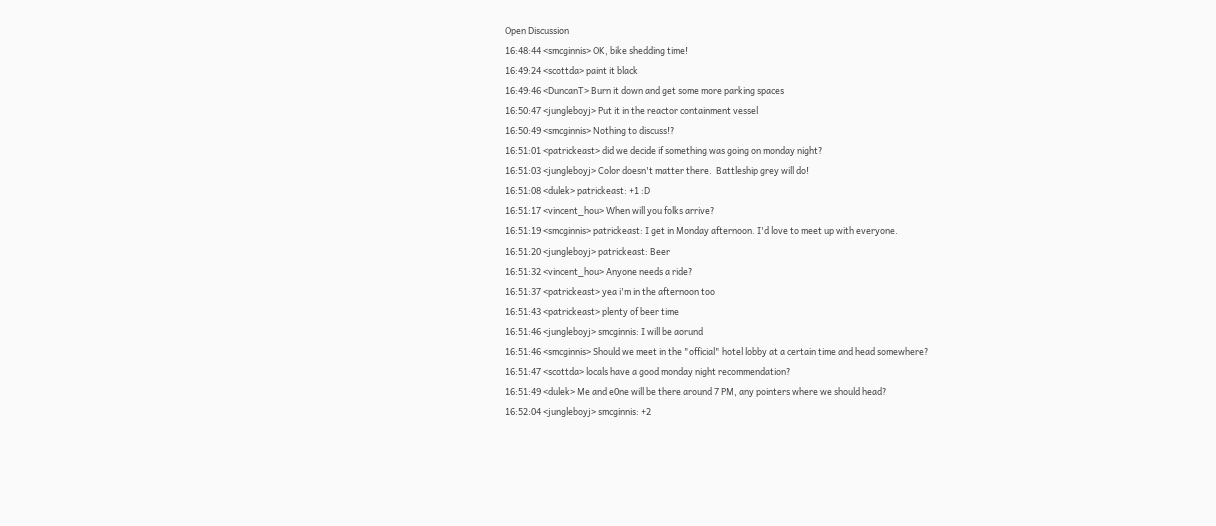Open Discussion
16:48:44 <smcginnis> OK, bike shedding time!
16:49:24 <scottda> paint it black
16:49:46 <DuncanT> Burn it down and get some more parking spaces
16:50:47 <jungleboyj> Put it in the reactor containment vessel
16:50:49 <smcginnis> Nothing to discuss!?
16:51:01 <patrickeast> did we decide if something was going on monday night?
16:51:03 <jungleboyj> Color doesn't matter there.  Battleship grey will do!
16:51:08 <dulek> patrickeast: +1 :D
16:51:17 <vincent_hou> When will you folks arrive?
16:51:19 <smcginnis> patrickeast: I get in Monday afternoon. I'd love to meet up with everyone.
16:51:20 <jungleboyj> patrickeast: Beer
16:51:32 <vincent_hou> Anyone needs a ride?
16:51:37 <patrickeast> yea i'm in the afternoon too
16:51:43 <patrickeast> plenty of beer time
16:51:46 <jungleboyj> smcginnis: I will be aorund
16:51:46 <smcginnis> Should we meet in the "official" hotel lobby at a certain time and head somewhere?
16:51:47 <scottda> locals have a good monday night recommendation?
16:51:49 <dulek> Me and e0ne will be there around 7 PM, any pointers where we should head?
16:52:04 <jungleboyj> smcginnis: +2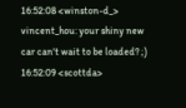16:52:08 <winston-d_> vincent_hou: your shiny new car can't wait to be loaded? ;)
16:52:09 <scottda>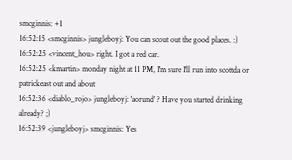smcginnis: +1
16:52:15 <smcginnis> jungleboyj: You can scout out the good places. :)
16:52:25 <vincent_hou> right. I got a red car.
16:52:25 <kmartin> monday night at 11 PM, I'm sure I'll run into scottda or patrickeast out and about
16:52:36 <diablo_rojo> jungleboyj: 'aorund' ? Have you started drinking already? ;)
16:52:39 <jungleboyj> smcginnis: Yes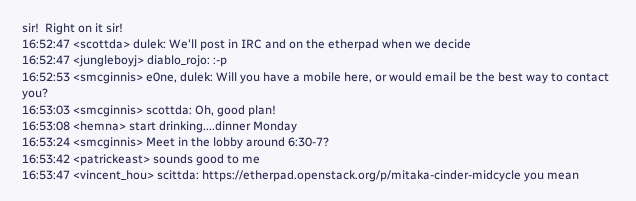sir!  Right on it sir!
16:52:47 <scottda> dulek: We'll post in IRC and on the etherpad when we decide
16:52:47 <jungleboyj> diablo_rojo: :-p
16:52:53 <smcginnis> e0ne, dulek: Will you have a mobile here, or would email be the best way to contact you?
16:53:03 <smcginnis> scottda: Oh, good plan!
16:53:08 <hemna> start drinking....dinner Monday
16:53:24 <smcginnis> Meet in the lobby around 6:30-7?
16:53:42 <patrickeast> sounds good to me
16:53:47 <vincent_hou> scittda: https://etherpad.openstack.org/p/mitaka-cinder-midcycle you mean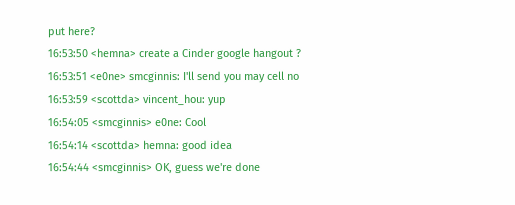put here?
16:53:50 <hemna> create a Cinder google hangout ?
16:53:51 <e0ne> smcginnis: I'll send you may cell no
16:53:59 <scottda> vincent_hou: yup
16:54:05 <smcginnis> e0ne: Cool
16:54:14 <scottda> hemna: good idea
16:54:44 <smcginnis> OK, guess we're done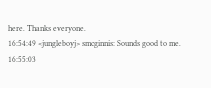here. Thanks everyone.
16:54:49 <jungleboyj> smcginnis: Sounds good to me.
16:55:03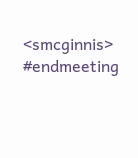<smcginnis> #endmeeting